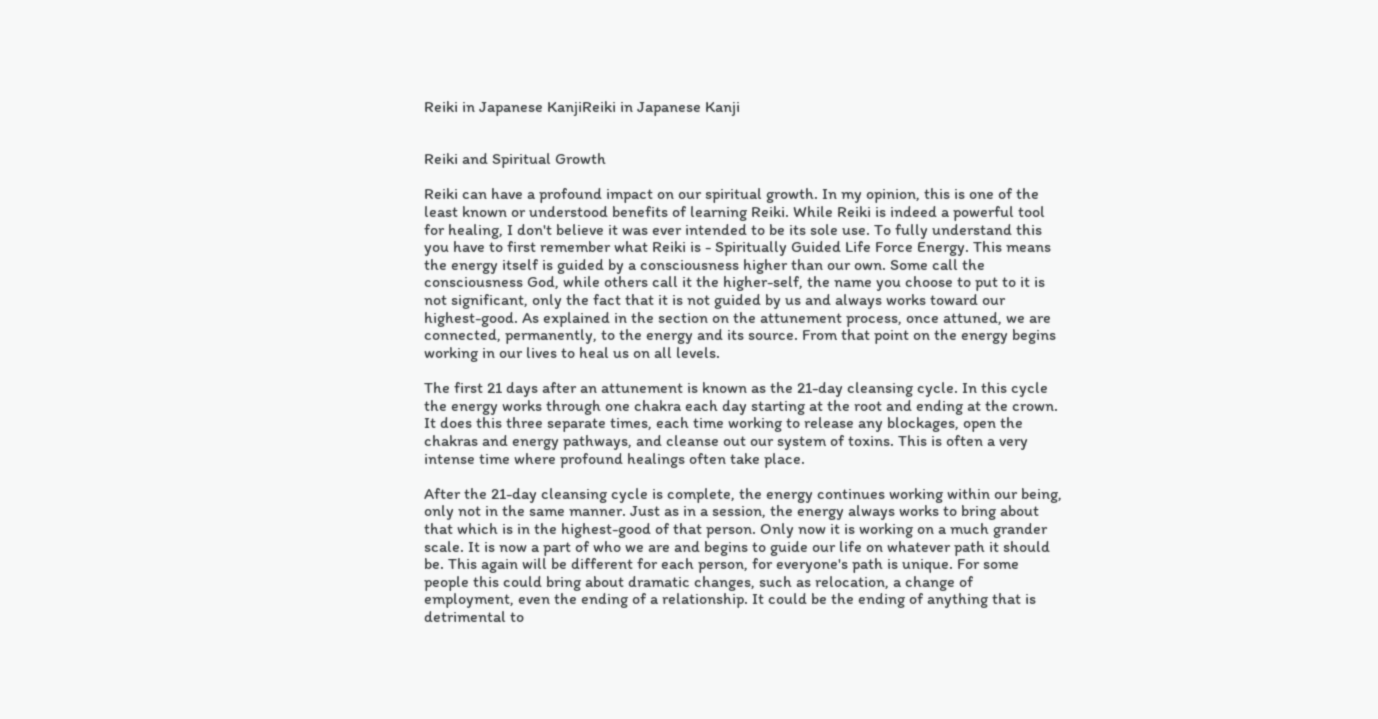Reiki in Japanese KanjiReiki in Japanese Kanji


Reiki and Spiritual Growth

Reiki can have a profound impact on our spiritual growth. In my opinion, this is one of the least known or understood benefits of learning Reiki. While Reiki is indeed a powerful tool for healing, I don't believe it was ever intended to be its sole use. To fully understand this you have to first remember what Reiki is - Spiritually Guided Life Force Energy. This means the energy itself is guided by a consciousness higher than our own. Some call the consciousness God, while others call it the higher-self, the name you choose to put to it is not significant, only the fact that it is not guided by us and always works toward our highest-good. As explained in the section on the attunement process, once attuned, we are connected, permanently, to the energy and its source. From that point on the energy begins working in our lives to heal us on all levels.

The first 21 days after an attunement is known as the 21-day cleansing cycle. In this cycle the energy works through one chakra each day starting at the root and ending at the crown. It does this three separate times, each time working to release any blockages, open the chakras and energy pathways, and cleanse out our system of toxins. This is often a very intense time where profound healings often take place.

After the 21-day cleansing cycle is complete, the energy continues working within our being, only not in the same manner. Just as in a session, the energy always works to bring about that which is in the highest-good of that person. Only now it is working on a much grander scale. It is now a part of who we are and begins to guide our life on whatever path it should be. This again will be different for each person, for everyone's path is unique. For some people this could bring about dramatic changes, such as relocation, a change of employment, even the ending of a relationship. It could be the ending of anything that is detrimental to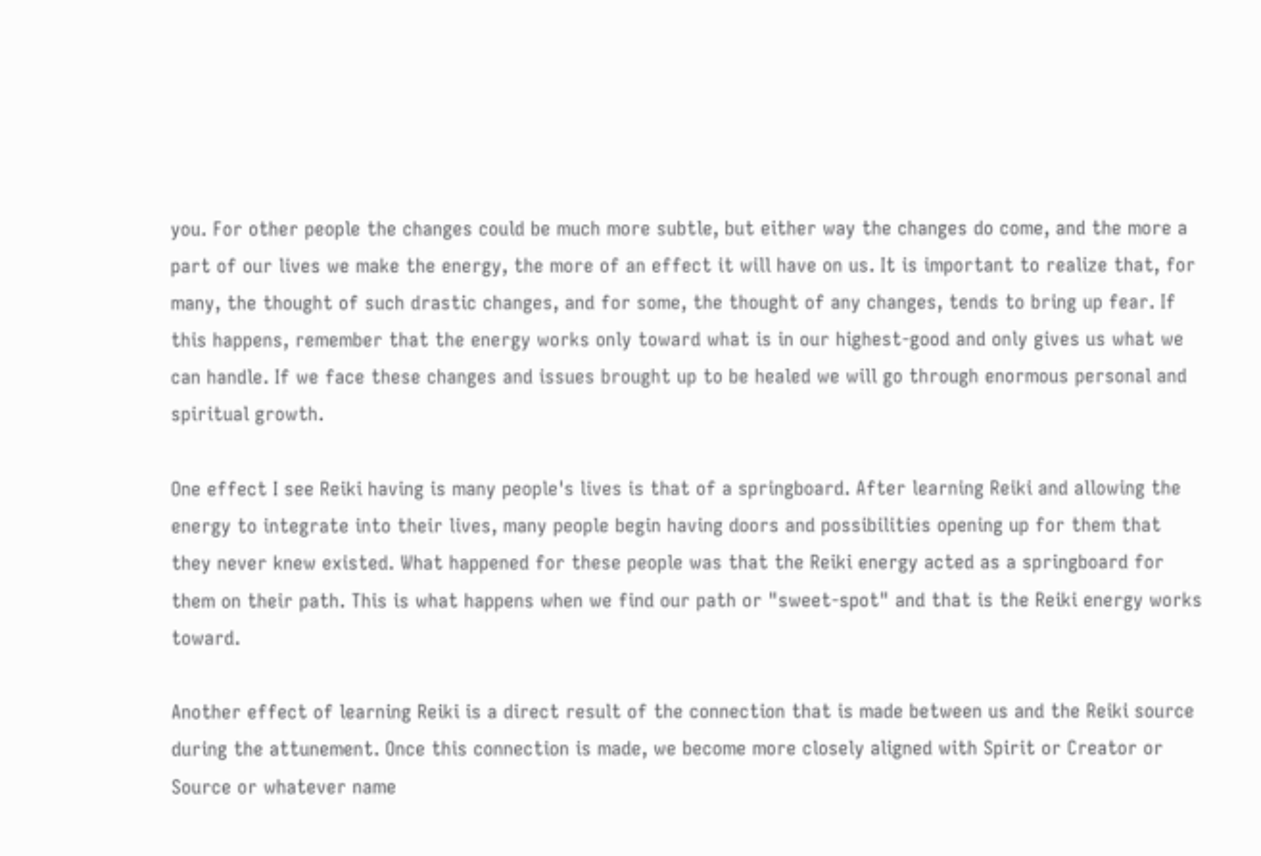you. For other people the changes could be much more subtle, but either way the changes do come, and the more a part of our lives we make the energy, the more of an effect it will have on us. It is important to realize that, for many, the thought of such drastic changes, and for some, the thought of any changes, tends to bring up fear. If this happens, remember that the energy works only toward what is in our highest-good and only gives us what we can handle. If we face these changes and issues brought up to be healed we will go through enormous personal and spiritual growth.

One effect I see Reiki having is many people's lives is that of a springboard. After learning Reiki and allowing the energy to integrate into their lives, many people begin having doors and possibilities opening up for them that they never knew existed. What happened for these people was that the Reiki energy acted as a springboard for them on their path. This is what happens when we find our path or "sweet-spot" and that is the Reiki energy works toward.

Another effect of learning Reiki is a direct result of the connection that is made between us and the Reiki source during the attunement. Once this connection is made, we become more closely aligned with Spirit or Creator or Source or whatever name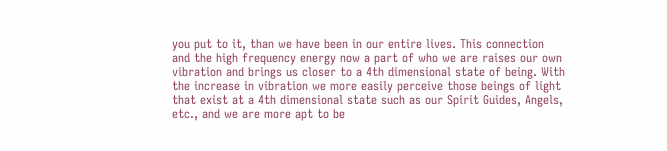you put to it, than we have been in our entire lives. This connection and the high frequency energy now a part of who we are raises our own vibration and brings us closer to a 4th dimensional state of being. With the increase in vibration we more easily perceive those beings of light that exist at a 4th dimensional state such as our Spirit Guides, Angels, etc., and we are more apt to be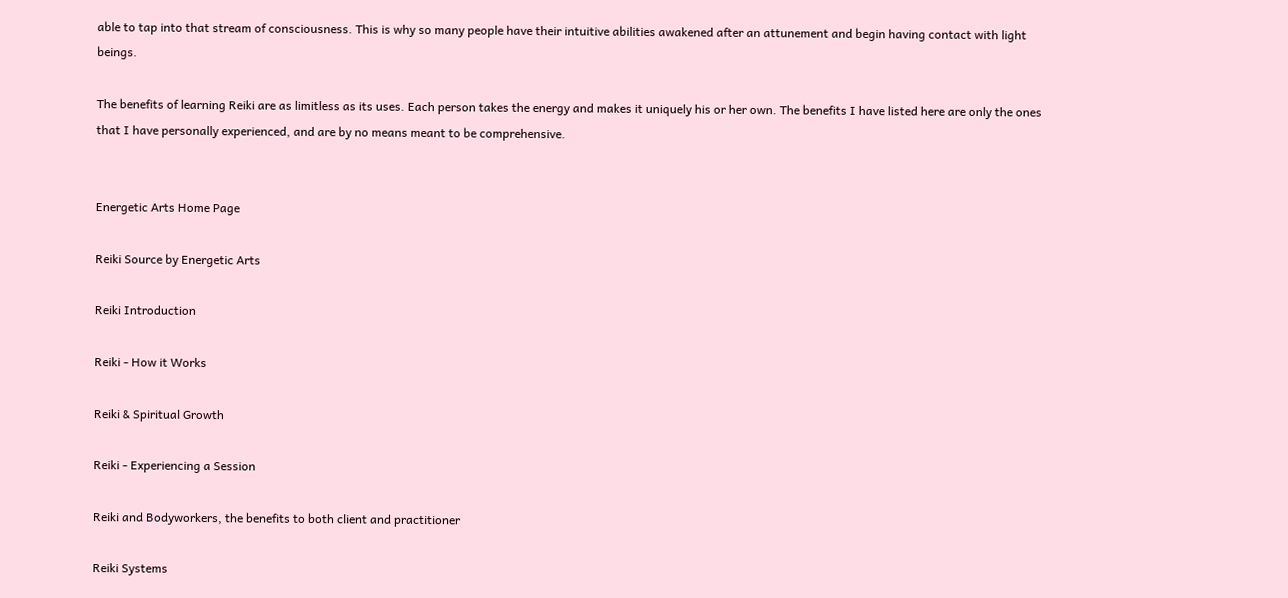able to tap into that stream of consciousness. This is why so many people have their intuitive abilities awakened after an attunement and begin having contact with light beings.

The benefits of learning Reiki are as limitless as its uses. Each person takes the energy and makes it uniquely his or her own. The benefits I have listed here are only the ones that I have personally experienced, and are by no means meant to be comprehensive.


Energetic Arts Home Page

Reiki Source by Energetic Arts

Reiki Introduction

Reiki - How it Works

Reiki & Spiritual Growth

Reiki - Experiencing a Session

Reiki and Bodyworkers, the benefits to both client and practitioner

Reiki Systems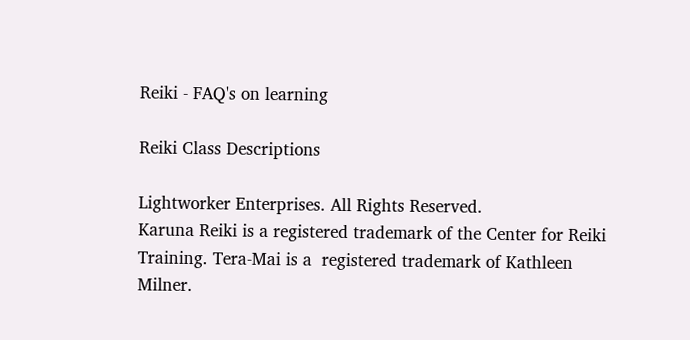Reiki - FAQ's on learning

Reiki Class Descriptions

Lightworker Enterprises. All Rights Reserved.
Karuna Reiki is a registered trademark of the Center for Reiki Training. Tera-Mai is a  registered trademark of Kathleen Milner.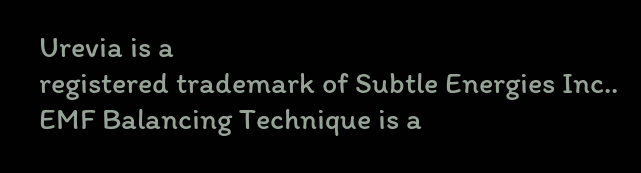Urevia is a
registered trademark of Subtle Energies Inc..
EMF Balancing Technique is a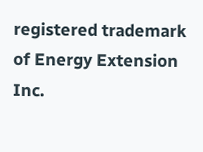registered trademark of Energy Extension Inc.